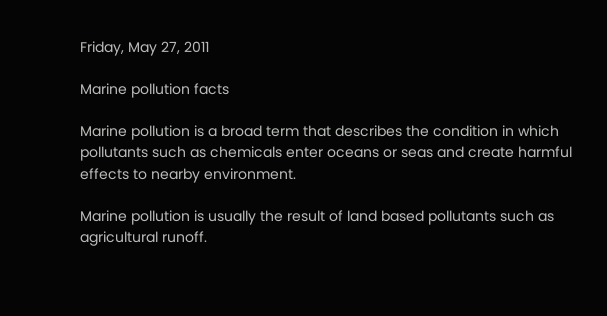Friday, May 27, 2011

Marine pollution facts

Marine pollution is a broad term that describes the condition in which pollutants such as chemicals enter oceans or seas and create harmful effects to nearby environment.

Marine pollution is usually the result of land based pollutants such as agricultural runoff.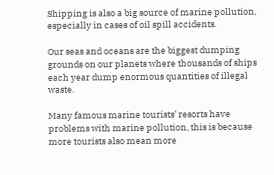Shipping is also a big source of marine pollution, especially in cases of oil spill accidents.

Our seas and oceans are the biggest dumping grounds on our planets where thousands of ships each year dump enormous quantities of illegal waste.

Many famous marine tourists’ resorts have problems with marine pollution, this is because more tourists also mean more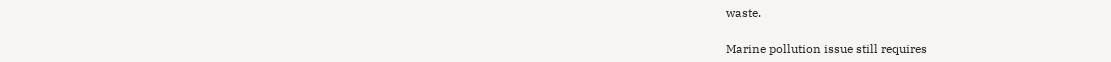waste.

Marine pollution issue still requires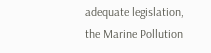adequate legislation, the Marine Pollution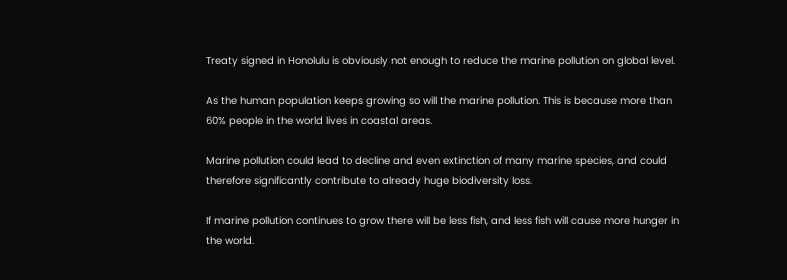Treaty signed in Honolulu is obviously not enough to reduce the marine pollution on global level.

As the human population keeps growing so will the marine pollution. This is because more than 60% people in the world lives in coastal areas.

Marine pollution could lead to decline and even extinction of many marine species, and could therefore significantly contribute to already huge biodiversity loss.

If marine pollution continues to grow there will be less fish, and less fish will cause more hunger in the world.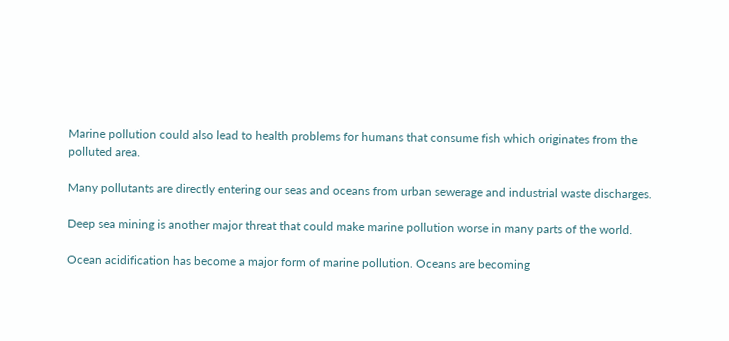Marine pollution could also lead to health problems for humans that consume fish which originates from the polluted area.

Many pollutants are directly entering our seas and oceans from urban sewerage and industrial waste discharges.

Deep sea mining is another major threat that could make marine pollution worse in many parts of the world.

Ocean acidification has become a major form of marine pollution. Oceans are becoming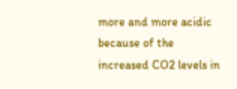more and more acidic because of the increased CO2 levels in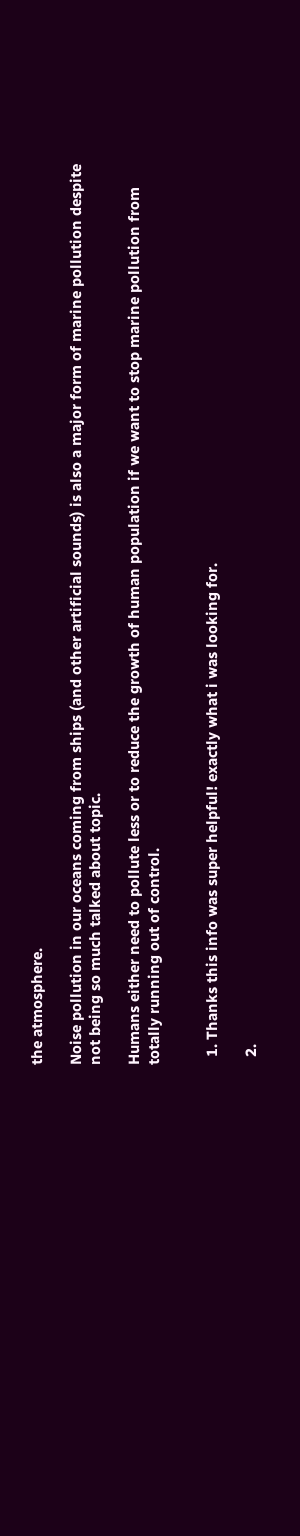the atmosphere.

Noise pollution in our oceans coming from ships (and other artificial sounds) is also a major form of marine pollution despite not being so much talked about topic.

Humans either need to pollute less or to reduce the growth of human population if we want to stop marine pollution from totally running out of control.


  1. Thanks this info was super helpful! exactly what i was looking for.

  2.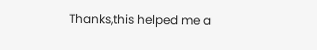Thanks,this helped me a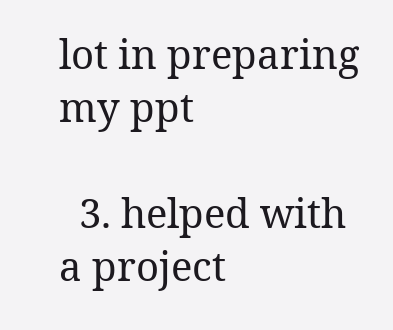lot in preparing my ppt

  3. helped with a project